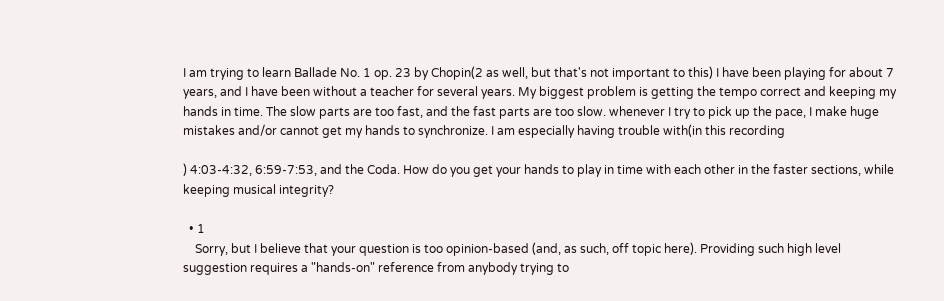I am trying to learn Ballade No. 1 op. 23 by Chopin(2 as well, but that's not important to this) I have been playing for about 7 years, and I have been without a teacher for several years. My biggest problem is getting the tempo correct and keeping my hands in time. The slow parts are too fast, and the fast parts are too slow. whenever I try to pick up the pace, I make huge mistakes and/or cannot get my hands to synchronize. I am especially having trouble with(in this recording

) 4:03-4:32, 6:59-7:53, and the Coda. How do you get your hands to play in time with each other in the faster sections, while keeping musical integrity?

  • 1
    Sorry, but I believe that your question is too opinion-based (and, as such, off topic here). Providing such high level suggestion requires a "hands-on" reference from anybody trying to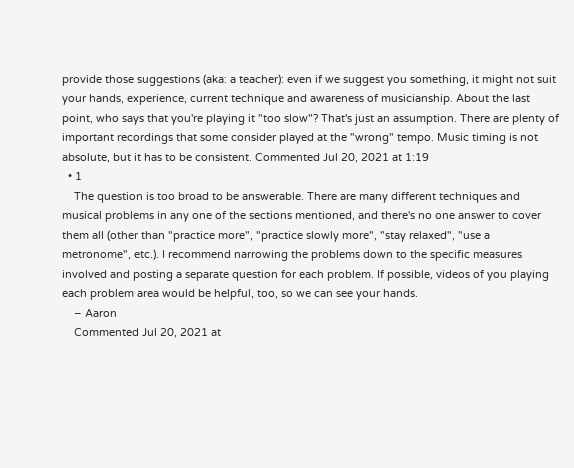provide those suggestions (aka: a teacher): even if we suggest you something, it might not suit your hands, experience, current technique and awareness of musicianship. About the last point, who says that you're playing it "too slow"? That's just an assumption. There are plenty of important recordings that some consider played at the "wrong" tempo. Music timing is not absolute, but it has to be consistent. Commented Jul 20, 2021 at 1:19
  • 1
    The question is too broad to be answerable. There are many different techniques and musical problems in any one of the sections mentioned, and there's no one answer to cover them all (other than "practice more", "practice slowly more", "stay relaxed", "use a metronome", etc.). I recommend narrowing the problems down to the specific measures involved and posting a separate question for each problem. If possible, videos of you playing each problem area would be helpful, too, so we can see your hands.
    – Aaron
    Commented Jul 20, 2021 at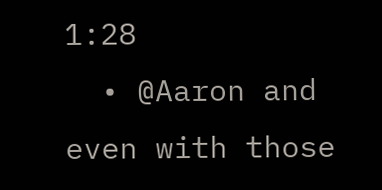1:28
  • @Aaron and even with those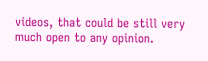videos, that could be still very much open to any opinion.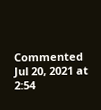Commented Jul 20, 2021 at 2:54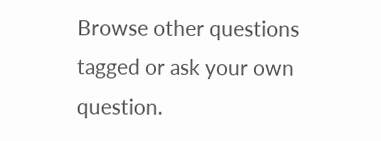Browse other questions tagged or ask your own question.